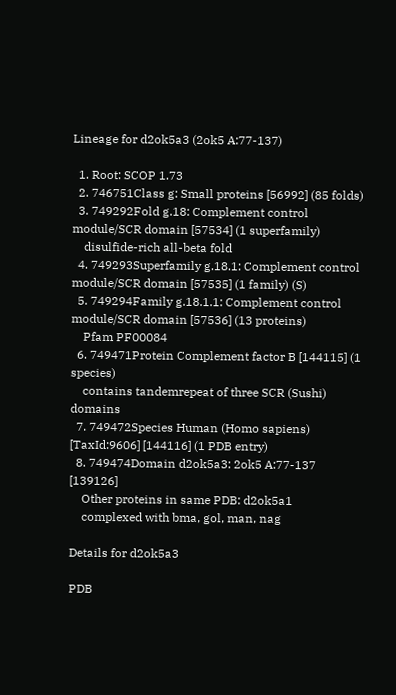Lineage for d2ok5a3 (2ok5 A:77-137)

  1. Root: SCOP 1.73
  2. 746751Class g: Small proteins [56992] (85 folds)
  3. 749292Fold g.18: Complement control module/SCR domain [57534] (1 superfamily)
    disulfide-rich all-beta fold
  4. 749293Superfamily g.18.1: Complement control module/SCR domain [57535] (1 family) (S)
  5. 749294Family g.18.1.1: Complement control module/SCR domain [57536] (13 proteins)
    Pfam PF00084
  6. 749471Protein Complement factor B [144115] (1 species)
    contains tandemrepeat of three SCR (Sushi) domains
  7. 749472Species Human (Homo sapiens) [TaxId:9606] [144116] (1 PDB entry)
  8. 749474Domain d2ok5a3: 2ok5 A:77-137 [139126]
    Other proteins in same PDB: d2ok5a1
    complexed with bma, gol, man, nag

Details for d2ok5a3

PDB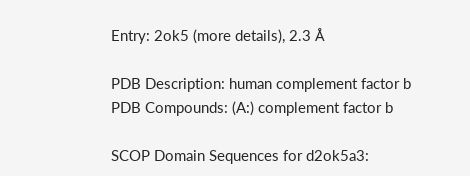Entry: 2ok5 (more details), 2.3 Å

PDB Description: human complement factor b
PDB Compounds: (A:) complement factor b

SCOP Domain Sequences for d2ok5a3: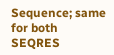Sequence; same for both SEQRES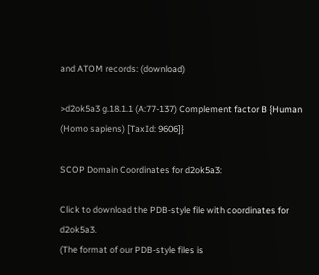and ATOM records: (download)

>d2ok5a3 g.18.1.1 (A:77-137) Complement factor B {Human (Homo sapiens) [TaxId: 9606]}

SCOP Domain Coordinates for d2ok5a3:

Click to download the PDB-style file with coordinates for d2ok5a3.
(The format of our PDB-style files is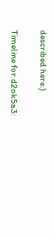described here.)

Timeline for d2ok5a3: